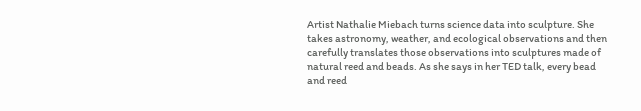Artist Nathalie Miebach turns science data into sculpture. She takes astronomy, weather, and ecological observations and then carefully translates those observations into sculptures made of natural reed and beads. As she says in her TED talk, every bead and reed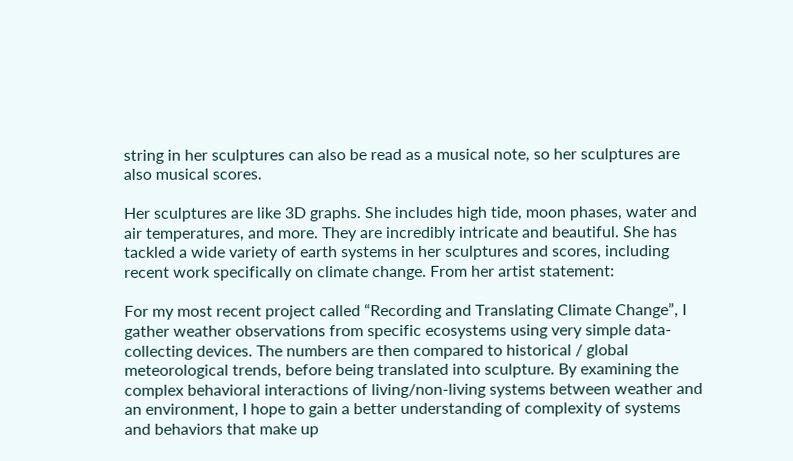string in her sculptures can also be read as a musical note, so her sculptures are also musical scores.

Her sculptures are like 3D graphs. She includes high tide, moon phases, water and air temperatures, and more. They are incredibly intricate and beautiful. She has tackled a wide variety of earth systems in her sculptures and scores, including recent work specifically on climate change. From her artist statement:

For my most recent project called “Recording and Translating Climate Change”, I gather weather observations from specific ecosystems using very simple data-collecting devices. The numbers are then compared to historical / global meteorological trends, before being translated into sculpture. By examining the complex behavioral interactions of living/non-living systems between weather and an environment, I hope to gain a better understanding of complexity of systems and behaviors that make up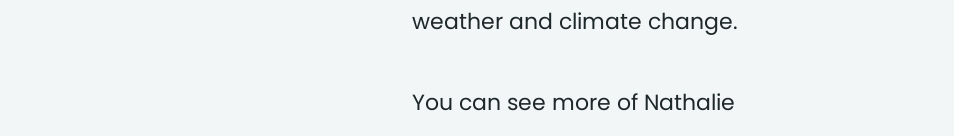weather and climate change.

You can see more of Nathalie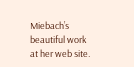Miebach’s beautiful work at her web site.